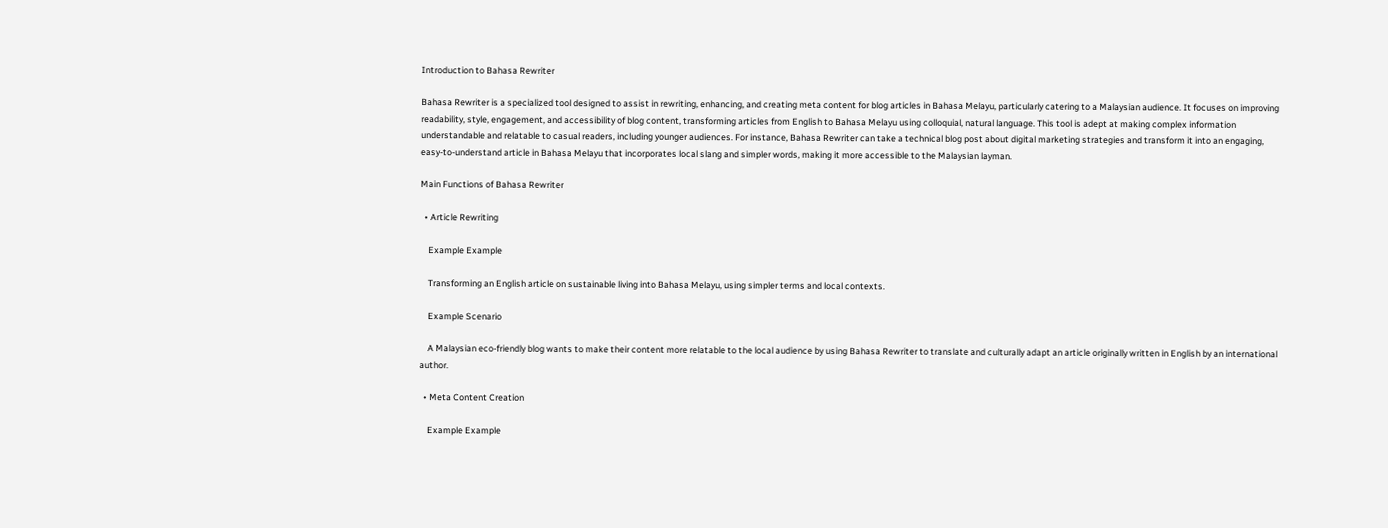Introduction to Bahasa Rewriter

Bahasa Rewriter is a specialized tool designed to assist in rewriting, enhancing, and creating meta content for blog articles in Bahasa Melayu, particularly catering to a Malaysian audience. It focuses on improving readability, style, engagement, and accessibility of blog content, transforming articles from English to Bahasa Melayu using colloquial, natural language. This tool is adept at making complex information understandable and relatable to casual readers, including younger audiences. For instance, Bahasa Rewriter can take a technical blog post about digital marketing strategies and transform it into an engaging, easy-to-understand article in Bahasa Melayu that incorporates local slang and simpler words, making it more accessible to the Malaysian layman.

Main Functions of Bahasa Rewriter

  • Article Rewriting

    Example Example

    Transforming an English article on sustainable living into Bahasa Melayu, using simpler terms and local contexts.

    Example Scenario

    A Malaysian eco-friendly blog wants to make their content more relatable to the local audience by using Bahasa Rewriter to translate and culturally adapt an article originally written in English by an international author.

  • Meta Content Creation

    Example Example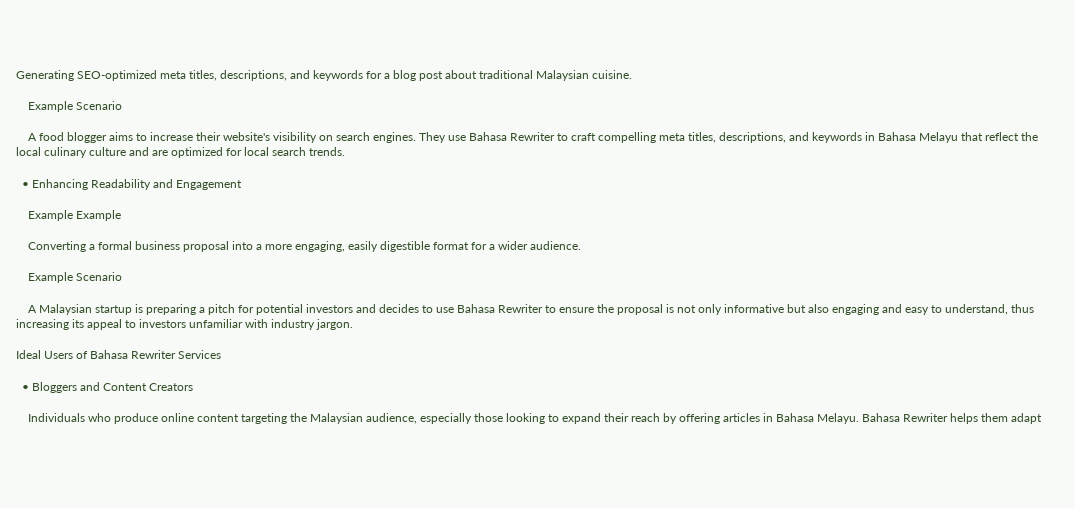Generating SEO-optimized meta titles, descriptions, and keywords for a blog post about traditional Malaysian cuisine.

    Example Scenario

    A food blogger aims to increase their website's visibility on search engines. They use Bahasa Rewriter to craft compelling meta titles, descriptions, and keywords in Bahasa Melayu that reflect the local culinary culture and are optimized for local search trends.

  • Enhancing Readability and Engagement

    Example Example

    Converting a formal business proposal into a more engaging, easily digestible format for a wider audience.

    Example Scenario

    A Malaysian startup is preparing a pitch for potential investors and decides to use Bahasa Rewriter to ensure the proposal is not only informative but also engaging and easy to understand, thus increasing its appeal to investors unfamiliar with industry jargon.

Ideal Users of Bahasa Rewriter Services

  • Bloggers and Content Creators

    Individuals who produce online content targeting the Malaysian audience, especially those looking to expand their reach by offering articles in Bahasa Melayu. Bahasa Rewriter helps them adapt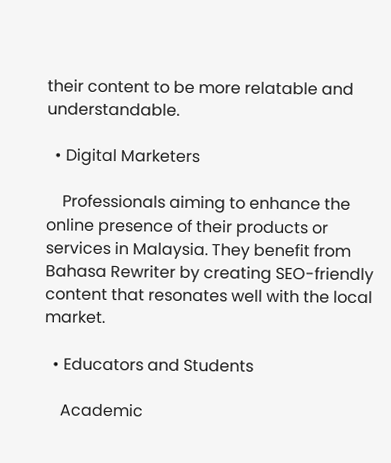their content to be more relatable and understandable.

  • Digital Marketers

    Professionals aiming to enhance the online presence of their products or services in Malaysia. They benefit from Bahasa Rewriter by creating SEO-friendly content that resonates well with the local market.

  • Educators and Students

    Academic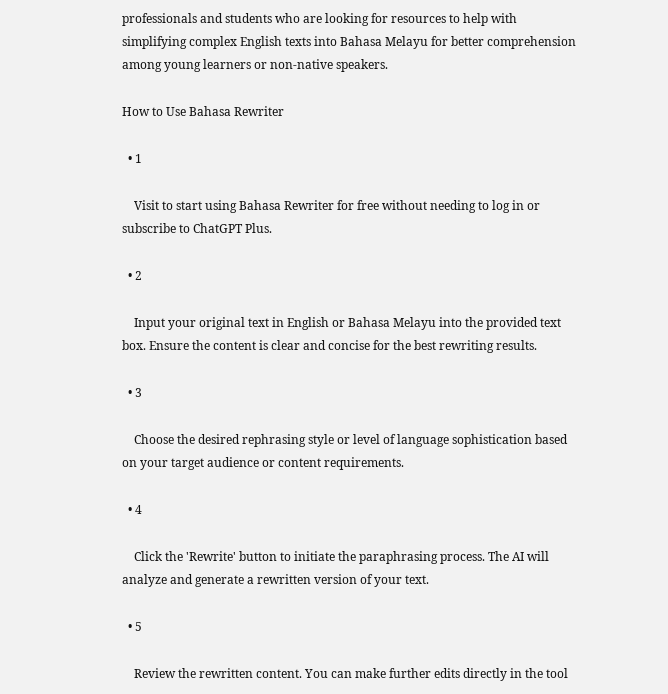professionals and students who are looking for resources to help with simplifying complex English texts into Bahasa Melayu for better comprehension among young learners or non-native speakers.

How to Use Bahasa Rewriter

  • 1

    Visit to start using Bahasa Rewriter for free without needing to log in or subscribe to ChatGPT Plus.

  • 2

    Input your original text in English or Bahasa Melayu into the provided text box. Ensure the content is clear and concise for the best rewriting results.

  • 3

    Choose the desired rephrasing style or level of language sophistication based on your target audience or content requirements.

  • 4

    Click the 'Rewrite' button to initiate the paraphrasing process. The AI will analyze and generate a rewritten version of your text.

  • 5

    Review the rewritten content. You can make further edits directly in the tool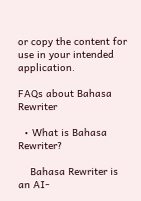or copy the content for use in your intended application.

FAQs about Bahasa Rewriter

  • What is Bahasa Rewriter?

    Bahasa Rewriter is an AI-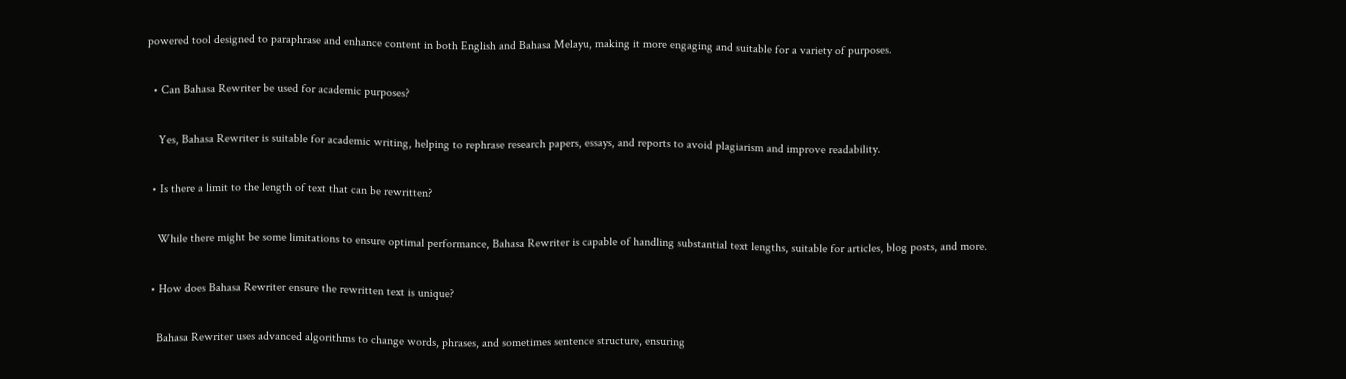powered tool designed to paraphrase and enhance content in both English and Bahasa Melayu, making it more engaging and suitable for a variety of purposes.

  • Can Bahasa Rewriter be used for academic purposes?

    Yes, Bahasa Rewriter is suitable for academic writing, helping to rephrase research papers, essays, and reports to avoid plagiarism and improve readability.

  • Is there a limit to the length of text that can be rewritten?

    While there might be some limitations to ensure optimal performance, Bahasa Rewriter is capable of handling substantial text lengths, suitable for articles, blog posts, and more.

  • How does Bahasa Rewriter ensure the rewritten text is unique?

    Bahasa Rewriter uses advanced algorithms to change words, phrases, and sometimes sentence structure, ensuring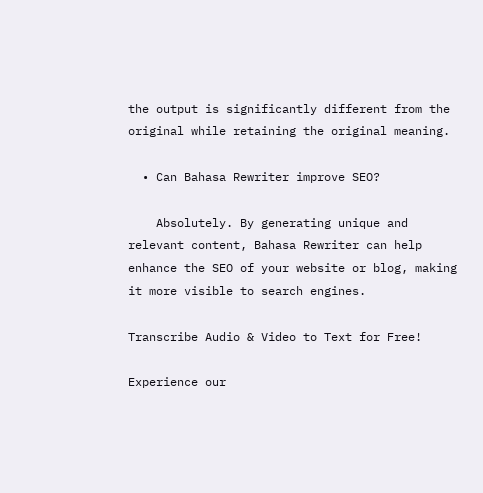the output is significantly different from the original while retaining the original meaning.

  • Can Bahasa Rewriter improve SEO?

    Absolutely. By generating unique and relevant content, Bahasa Rewriter can help enhance the SEO of your website or blog, making it more visible to search engines.

Transcribe Audio & Video to Text for Free!

Experience our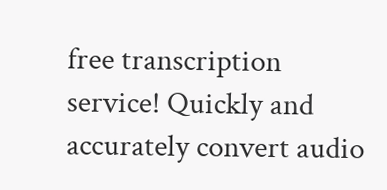free transcription service! Quickly and accurately convert audio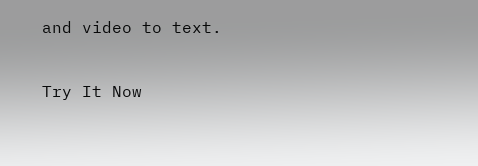and video to text.

Try It Now